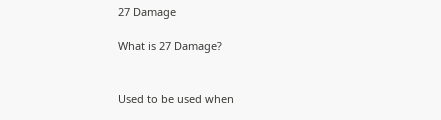27 Damage

What is 27 Damage?


Used to be used when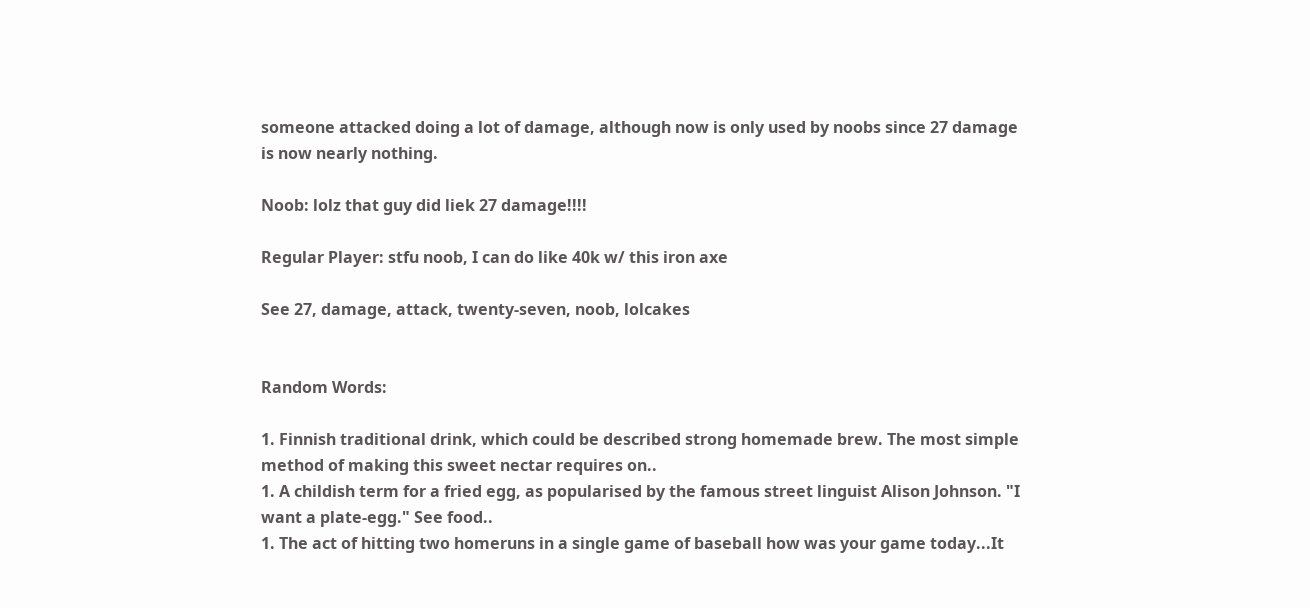someone attacked doing a lot of damage, although now is only used by noobs since 27 damage is now nearly nothing.

Noob: lolz that guy did liek 27 damage!!!!

Regular Player: stfu noob, I can do like 40k w/ this iron axe

See 27, damage, attack, twenty-seven, noob, lolcakes


Random Words:

1. Finnish traditional drink, which could be described strong homemade brew. The most simple method of making this sweet nectar requires on..
1. A childish term for a fried egg, as popularised by the famous street linguist Alison Johnson. "I want a plate-egg." See food..
1. The act of hitting two homeruns in a single game of baseball how was your game today...It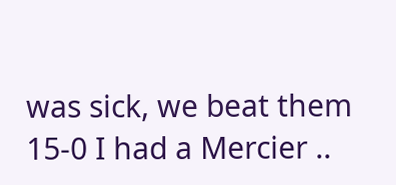was sick, we beat them 15-0 I had a Mercier ..